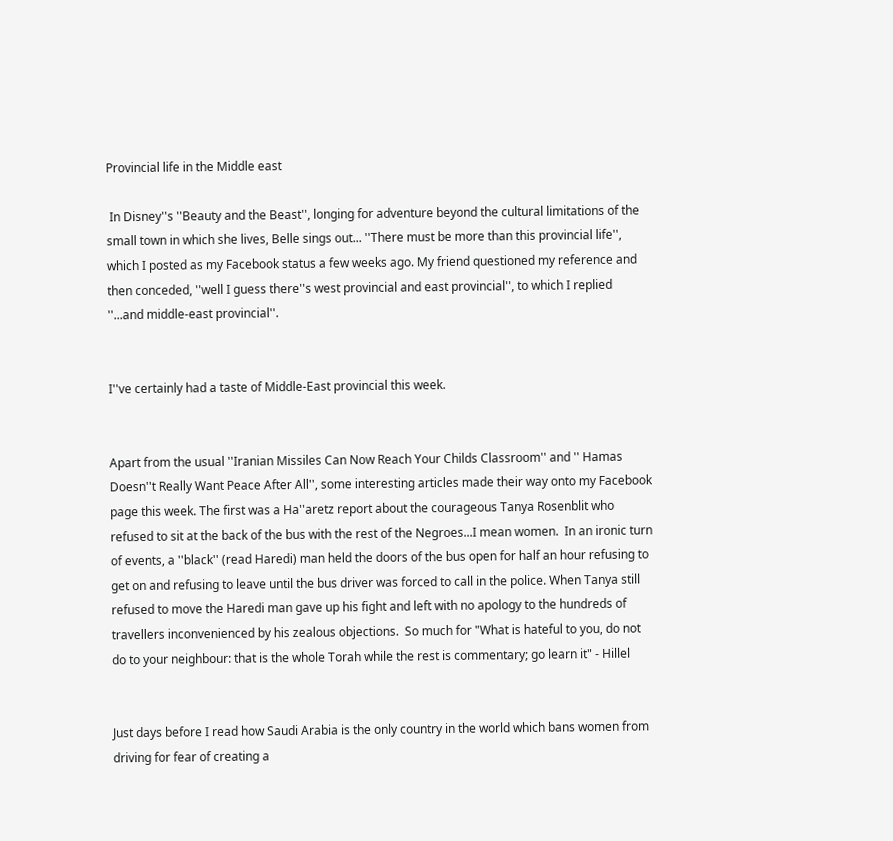Provincial life in the Middle east

 In Disney''s ''Beauty and the Beast'', longing for adventure beyond the cultural limitations of the small town in which she lives, Belle sings out... ''There must be more than this provincial life'', which I posted as my Facebook status a few weeks ago. My friend questioned my reference and then conceded, ''well I guess there''s west provincial and east provincial'', to which I replied ''...and middle-east provincial''.


I''ve certainly had a taste of Middle-East provincial this week.


Apart from the usual ''Iranian Missiles Can Now Reach Your Childs Classroom'' and '' Hamas Doesn''t Really Want Peace After All'', some interesting articles made their way onto my Facebook page this week. The first was a Ha''aretz report about the courageous Tanya Rosenblit who refused to sit at the back of the bus with the rest of the Negroes...I mean women.  In an ironic turn of events, a ''black'' (read Haredi) man held the doors of the bus open for half an hour refusing to get on and refusing to leave until the bus driver was forced to call in the police. When Tanya still refused to move the Haredi man gave up his fight and left with no apology to the hundreds of travellers inconvenienced by his zealous objections.  So much for "What is hateful to you, do not do to your neighbour: that is the whole Torah while the rest is commentary; go learn it" - Hillel


Just days before I read how Saudi Arabia is the only country in the world which bans women from driving for fear of creating a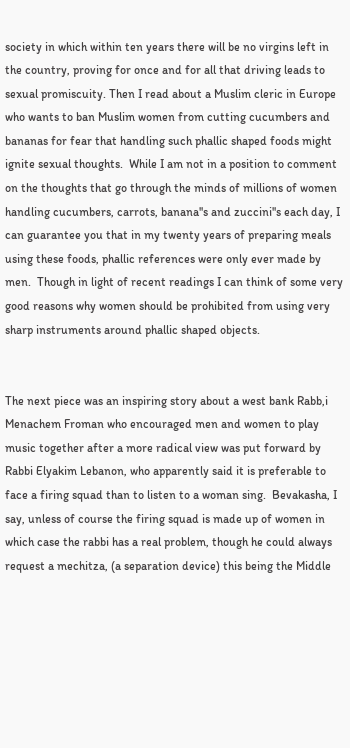society in which within ten years there will be no virgins left in the country, proving for once and for all that driving leads to sexual promiscuity. Then I read about a Muslim cleric in Europe who wants to ban Muslim women from cutting cucumbers and bananas for fear that handling such phallic shaped foods might ignite sexual thoughts.  While I am not in a position to comment on the thoughts that go through the minds of millions of women handling cucumbers, carrots, banana''s and zuccini''s each day, I can guarantee you that in my twenty years of preparing meals using these foods, phallic references were only ever made by men.  Though in light of recent readings I can think of some very good reasons why women should be prohibited from using very sharp instruments around phallic shaped objects.


The next piece was an inspiring story about a west bank Rabb,i Menachem Froman who encouraged men and women to play music together after a more radical view was put forward by Rabbi Elyakim Lebanon, who apparently said it is preferable to face a firing squad than to listen to a woman sing.  Bevakasha, I say, unless of course the firing squad is made up of women in which case the rabbi has a real problem, though he could always request a mechitza, (a separation device) this being the Middle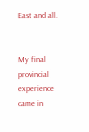East and all.


My final provincial experience came in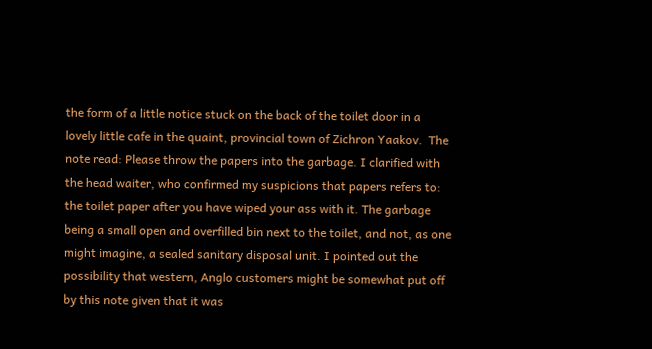the form of a little notice stuck on the back of the toilet door in a lovely little cafe in the quaint, provincial town of Zichron Yaakov.  The note read: Please throw the papers into the garbage. I clarified with the head waiter, who confirmed my suspicions that papers refers to: the toilet paper after you have wiped your ass with it. The garbage being a small open and overfilled bin next to the toilet, and not, as one might imagine, a sealed sanitary disposal unit. I pointed out the possibility that western, Anglo customers might be somewhat put off by this note given that it was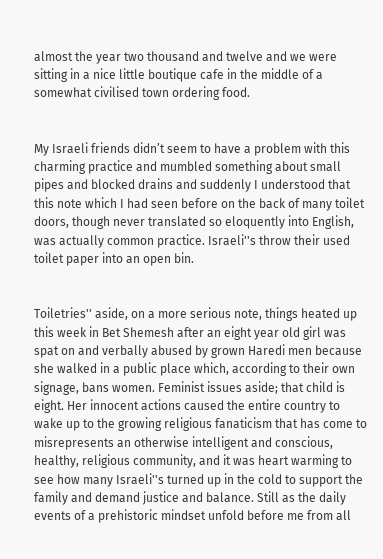almost the year two thousand and twelve and we were sitting in a nice little boutique cafe in the middle of a somewhat civilised town ordering food.


My Israeli friends didn’t seem to have a problem with this charming practice and mumbled something about small pipes and blocked drains and suddenly I understood that this note which I had seen before on the back of many toilet doors, though never translated so eloquently into English, was actually common practice. Israeli''s throw their used toilet paper into an open bin.


Toiletries'' aside, on a more serious note, things heated up this week in Bet Shemesh after an eight year old girl was spat on and verbally abused by grown Haredi men because she walked in a public place which, according to their own signage, bans women. Feminist issues aside; that child is eight. Her innocent actions caused the entire country to wake up to the growing religious fanaticism that has come to misrepresents an otherwise intelligent and conscious, healthy, religious community, and it was heart warming to see how many Israeli''s turned up in the cold to support the family and demand justice and balance. Still as the daily events of a prehistoric mindset unfold before me from all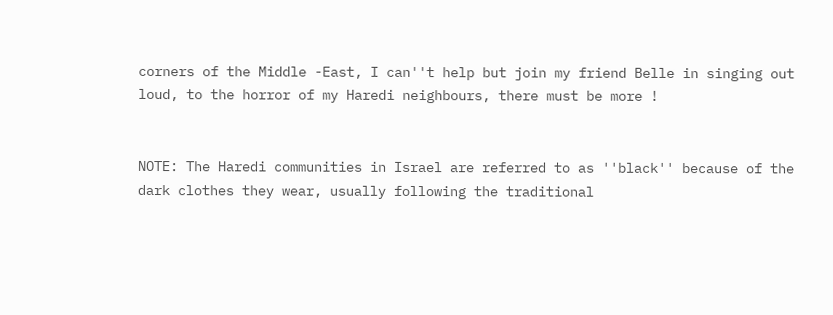corners of the Middle -East, I can''t help but join my friend Belle in singing out loud, to the horror of my Haredi neighbours, there must be more !


NOTE: The Haredi communities in Israel are referred to as ''black'' because of the dark clothes they wear, usually following the traditional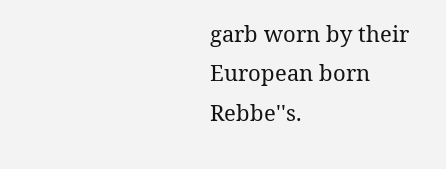garb worn by their European born Rebbe''s.